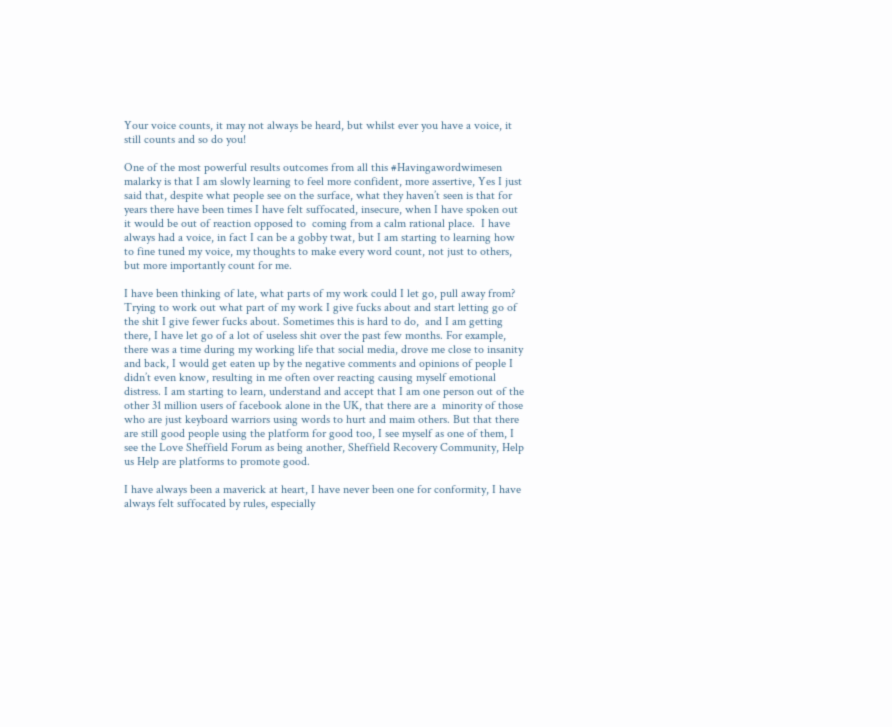Your voice counts, it may not always be heard, but whilst ever you have a voice, it still counts and so do you!

One of the most powerful results outcomes from all this #Havingawordwimesen malarky is that I am slowly learning to feel more confident, more assertive, Yes I just said that, despite what people see on the surface, what they haven’t seen is that for years there have been times I have felt suffocated, insecure, when I have spoken out it would be out of reaction opposed to  coming from a calm rational place.  I have always had a voice, in fact I can be a gobby twat, but I am starting to learning how to fine tuned my voice, my thoughts to make every word count, not just to others, but more importantly count for me.

I have been thinking of late, what parts of my work could I let go, pull away from? Trying to work out what part of my work I give fucks about and start letting go of the shit I give fewer fucks about. Sometimes this is hard to do,  and I am getting there, I have let go of a lot of useless shit over the past few months. For example, there was a time during my working life that social media, drove me close to insanity and back, I would get eaten up by the negative comments and opinions of people I didn’t even know, resulting in me often over reacting causing myself emotional distress. I am starting to learn, understand and accept that I am one person out of the other 31 million users of facebook alone in the UK, that there are a  minority of those who are just keyboard warriors using words to hurt and maim others. But that there are still good people using the platform for good too, I see myself as one of them, I see the Love Sheffield Forum as being another, Sheffield Recovery Community, Help us Help are platforms to promote good.

I have always been a maverick at heart, I have never been one for conformity, I have always felt suffocated by rules, especially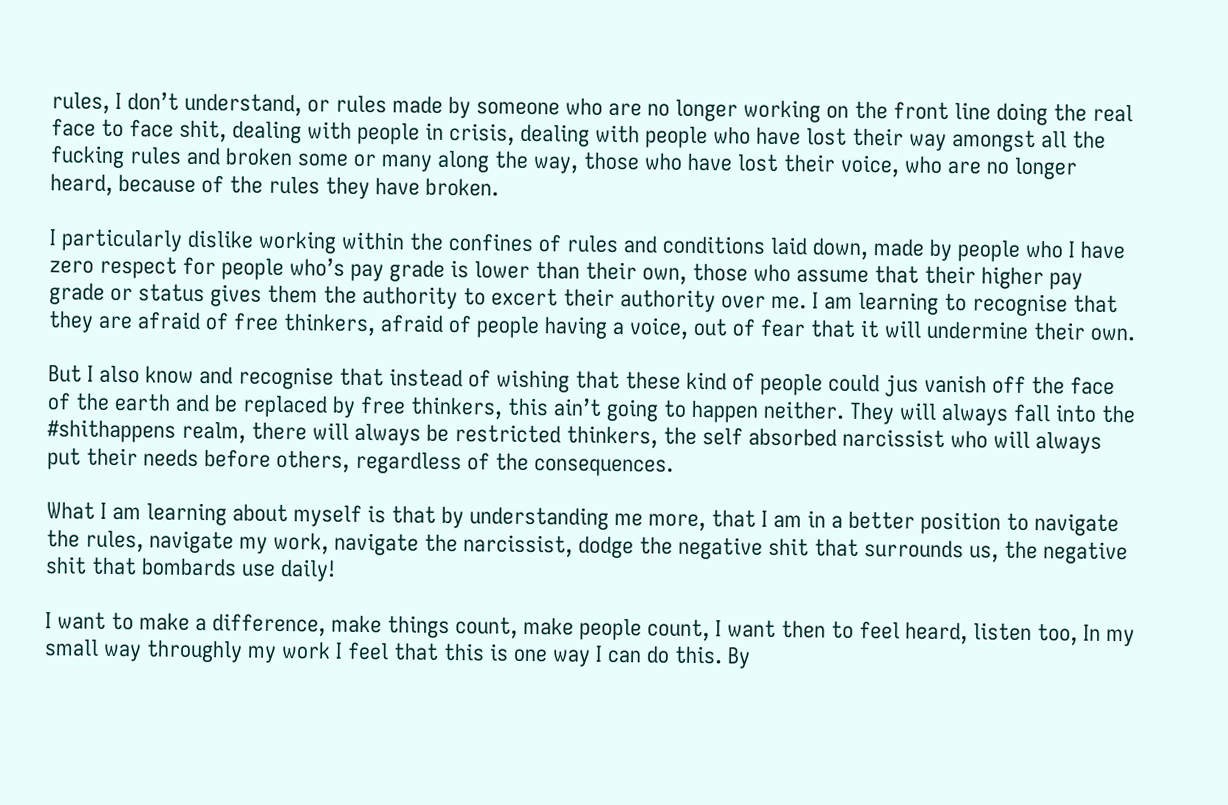rules, I don’t understand, or rules made by someone who are no longer working on the front line doing the real face to face shit, dealing with people in crisis, dealing with people who have lost their way amongst all the fucking rules and broken some or many along the way, those who have lost their voice, who are no longer heard, because of the rules they have broken.

I particularly dislike working within the confines of rules and conditions laid down, made by people who I have zero respect for people who’s pay grade is lower than their own, those who assume that their higher pay grade or status gives them the authority to excert their authority over me. I am learning to recognise that they are afraid of free thinkers, afraid of people having a voice, out of fear that it will undermine their own.

But I also know and recognise that instead of wishing that these kind of people could jus vanish off the face of the earth and be replaced by free thinkers, this ain’t going to happen neither. They will always fall into the #shithappens realm, there will always be restricted thinkers, the self absorbed narcissist who will always put their needs before others, regardless of the consequences.

What I am learning about myself is that by understanding me more, that I am in a better position to navigate the rules, navigate my work, navigate the narcissist, dodge the negative shit that surrounds us, the negative shit that bombards use daily!

I want to make a difference, make things count, make people count, I want then to feel heard, listen too, In my small way throughly my work I feel that this is one way I can do this. By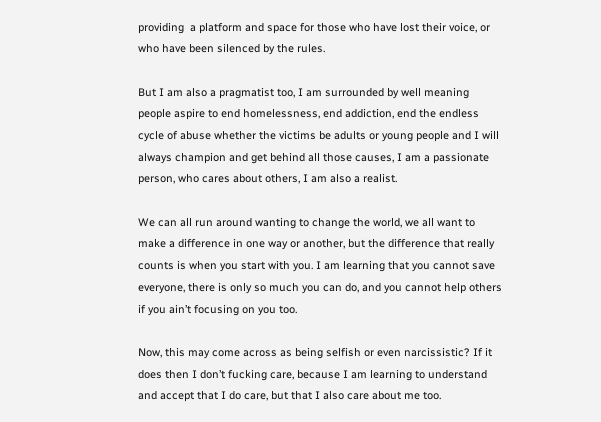providing  a platform and space for those who have lost their voice, or who have been silenced by the rules.

But I am also a pragmatist too, I am surrounded by well meaning people aspire to end homelessness, end addiction, end the endless cycle of abuse whether the victims be adults or young people and I will always champion and get behind all those causes, I am a passionate person, who cares about others, I am also a realist.

We can all run around wanting to change the world, we all want to make a difference in one way or another, but the difference that really counts is when you start with you. I am learning that you cannot save everyone, there is only so much you can do, and you cannot help others if you ain’t focusing on you too.

Now, this may come across as being selfish or even narcissistic? If it does then I don’t fucking care, because I am learning to understand and accept that I do care, but that I also care about me too.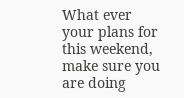What ever your plans for this weekend, make sure you are doing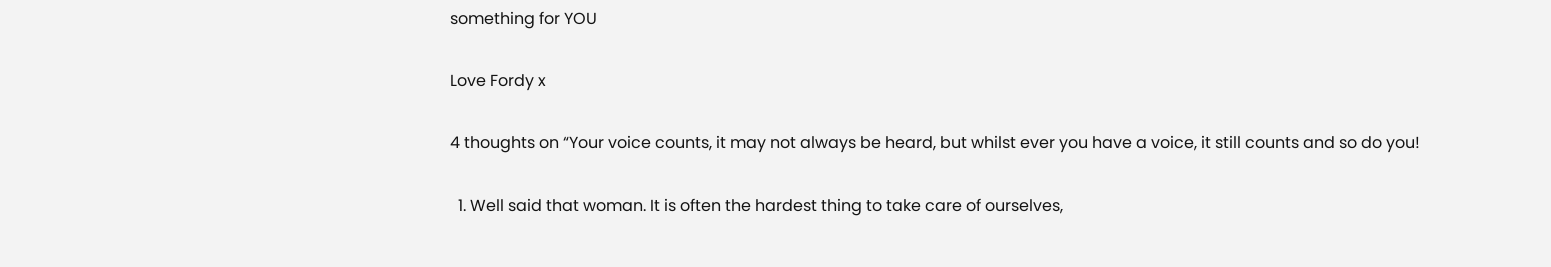something for YOU

Love Fordy x

4 thoughts on “Your voice counts, it may not always be heard, but whilst ever you have a voice, it still counts and so do you!

  1. Well said that woman. It is often the hardest thing to take care of ourselves,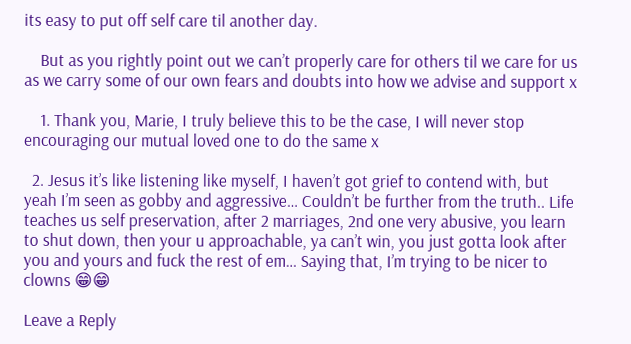its easy to put off self care til another day.

    But as you rightly point out we can’t properly care for others til we care for us as we carry some of our own fears and doubts into how we advise and support x

    1. Thank you, Marie, I truly believe this to be the case, I will never stop encouraging our mutual loved one to do the same x

  2. Jesus it’s like listening like myself, I haven’t got grief to contend with, but yeah I’m seen as gobby and aggressive… Couldn’t be further from the truth.. Life teaches us self preservation, after 2 marriages, 2nd one very abusive, you learn to shut down, then your u approachable, ya can’t win, you just gotta look after you and yours and fuck the rest of em… Saying that, I’m trying to be nicer to clowns 😁😁

Leave a Reply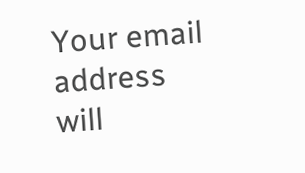Your email address will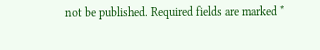not be published. Required fields are marked *